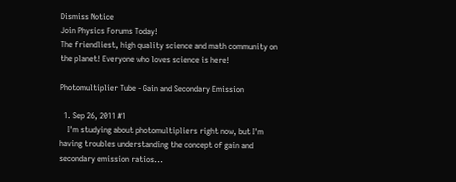Dismiss Notice
Join Physics Forums Today!
The friendliest, high quality science and math community on the planet! Everyone who loves science is here!

Photomultiplier Tube - Gain and Secondary Emission

  1. Sep 26, 2011 #1
    I'm studying about photomultipliers right now, but I'm having troubles understanding the concept of gain and secondary emission ratios...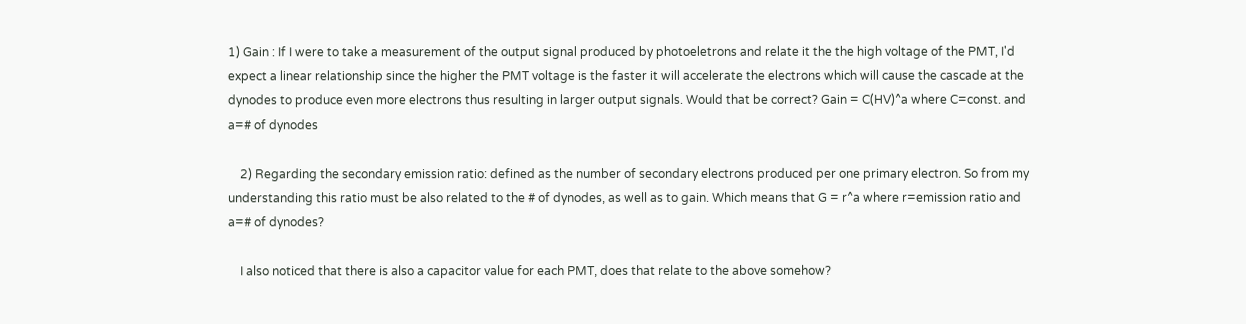1) Gain : If I were to take a measurement of the output signal produced by photoeletrons and relate it the the high voltage of the PMT, I'd expect a linear relationship since the higher the PMT voltage is the faster it will accelerate the electrons which will cause the cascade at the dynodes to produce even more electrons thus resulting in larger output signals. Would that be correct? Gain = C(HV)^a where C=const. and a=# of dynodes

    2) Regarding the secondary emission ratio: defined as the number of secondary electrons produced per one primary electron. So from my understanding this ratio must be also related to the # of dynodes, as well as to gain. Which means that G = r^a where r=emission ratio and a=# of dynodes?

    I also noticed that there is also a capacitor value for each PMT, does that relate to the above somehow?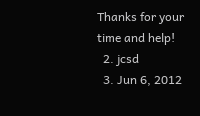Thanks for your time and help!
  2. jcsd
  3. Jun 6, 2012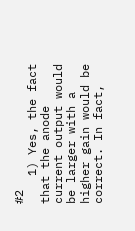#2
    1) Yes, the fact that the anode current output would be larger with a higher gain would be correct. In fact,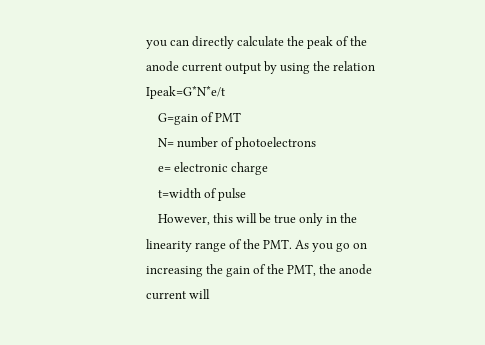you can directly calculate the peak of the anode current output by using the relation Ipeak=G*N*e/t
    G=gain of PMT
    N= number of photoelectrons
    e= electronic charge
    t=width of pulse
    However, this will be true only in the linearity range of the PMT. As you go on increasing the gain of the PMT, the anode current will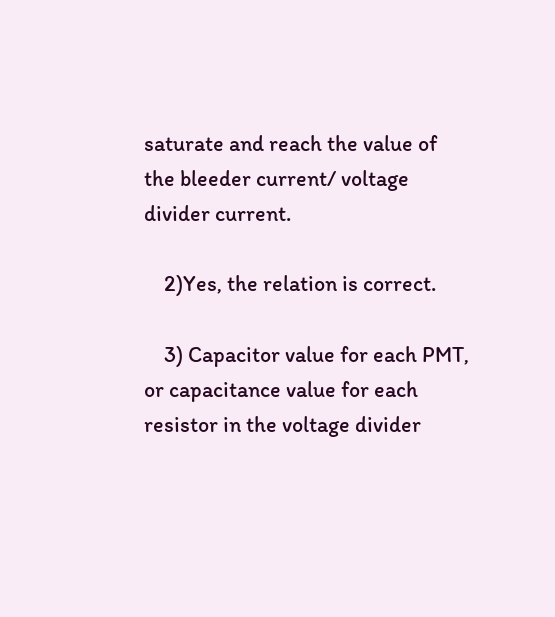saturate and reach the value of the bleeder current/ voltage divider current.

    2)Yes, the relation is correct.

    3) Capacitor value for each PMT, or capacitance value for each resistor in the voltage divider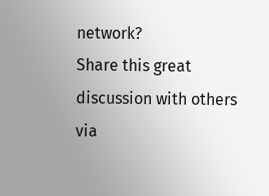network?
Share this great discussion with others via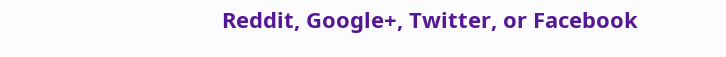Reddit, Google+, Twitter, or Facebook